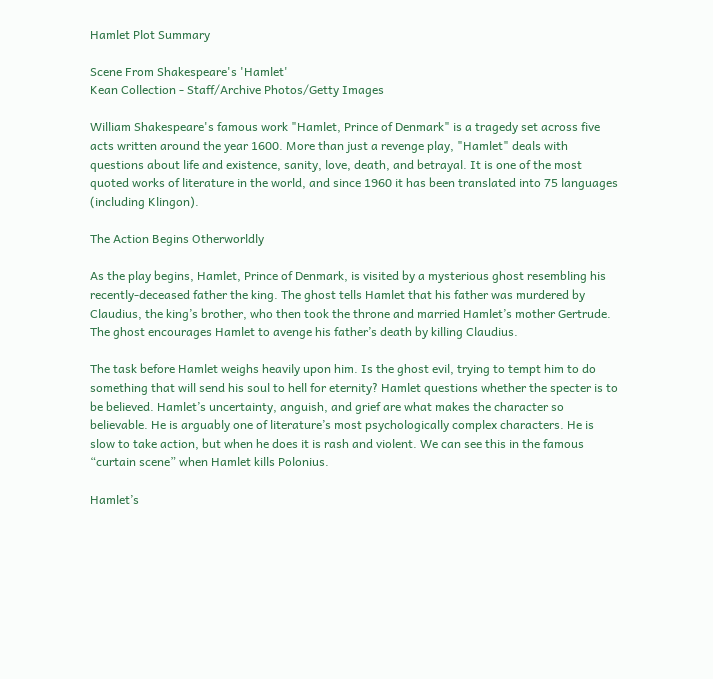Hamlet Plot Summary

Scene From Shakespeare's 'Hamlet'
Kean Collection - Staff/Archive Photos/Getty Images

William Shakespeare's famous work "Hamlet, Prince of Denmark" is a tragedy set across five acts written around the year 1600. More than just a revenge play, "Hamlet" deals with questions about life and existence, sanity, love, death, and betrayal. It is one of the most quoted works of literature in the world, and since 1960 it has been translated into 75 languages (including Klingon).

The Action Begins Otherworldly

As the play begins, Hamlet, Prince of Denmark, is visited by a mysterious ghost resembling his recently-deceased father the king. The ghost tells Hamlet that his father was murdered by Claudius, the king’s brother, who then took the throne and married Hamlet’s mother Gertrude. The ghost encourages Hamlet to avenge his father’s death by killing Claudius.

The task before Hamlet weighs heavily upon him. Is the ghost evil, trying to tempt him to do something that will send his soul to hell for eternity? Hamlet questions whether the specter is to be believed. Hamlet’s uncertainty, anguish, and grief are what makes the character so believable. He is arguably one of literature’s most psychologically complex characters. He is slow to take action, but when he does it is rash and violent. We can see this in the famous “curtain scene” when Hamlet kills Polonius.

Hamlet’s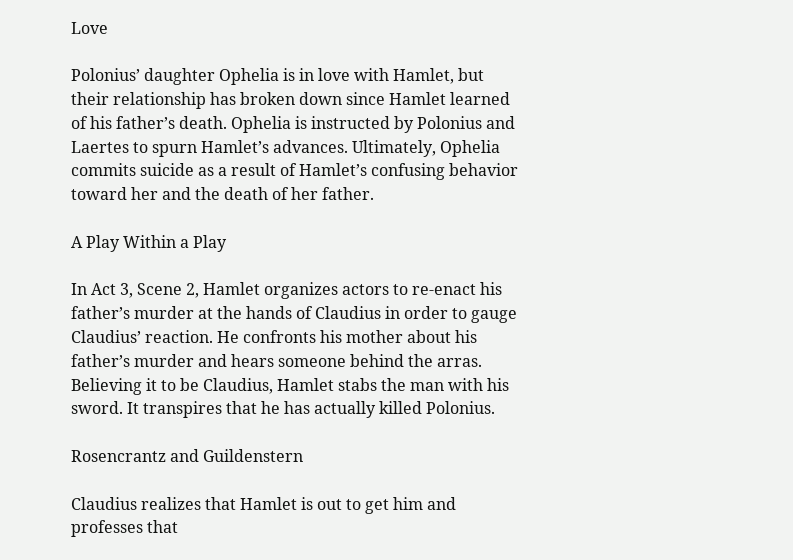Love

Polonius’ daughter Ophelia is in love with Hamlet, but their relationship has broken down since Hamlet learned of his father’s death. Ophelia is instructed by Polonius and Laertes to spurn Hamlet’s advances. Ultimately, Ophelia commits suicide as a result of Hamlet’s confusing behavior toward her and the death of her father.

A Play Within a Play

In Act 3, Scene 2, Hamlet organizes actors to re-enact his father’s murder at the hands of Claudius in order to gauge Claudius’ reaction. He confronts his mother about his father’s murder and hears someone behind the arras. Believing it to be Claudius, Hamlet stabs the man with his sword. It transpires that he has actually killed Polonius.

Rosencrantz and Guildenstern

Claudius realizes that Hamlet is out to get him and professes that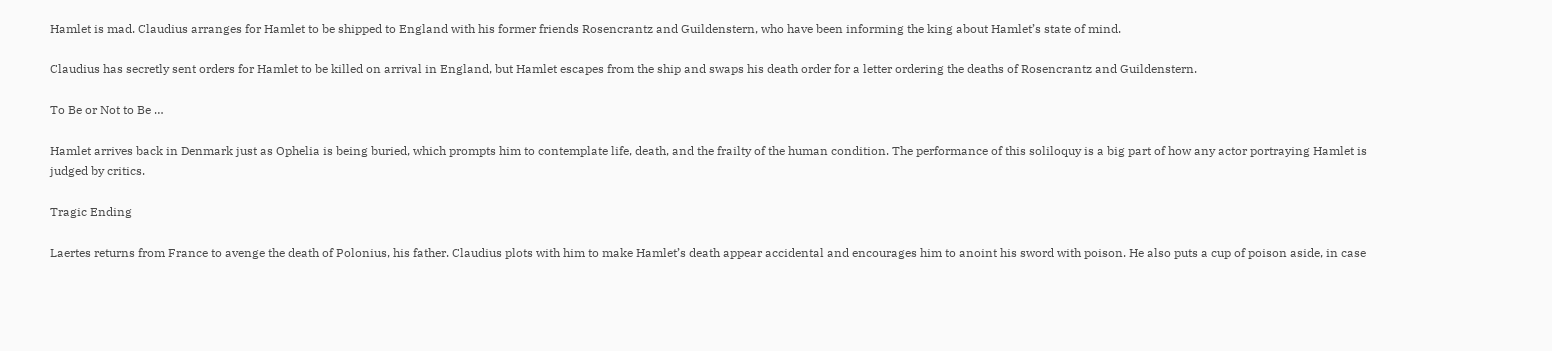Hamlet is mad. Claudius arranges for Hamlet to be shipped to England with his former friends Rosencrantz and Guildenstern, who have been informing the king about Hamlet’s state of mind.

Claudius has secretly sent orders for Hamlet to be killed on arrival in England, but Hamlet escapes from the ship and swaps his death order for a letter ordering the deaths of Rosencrantz and Guildenstern.

To Be or Not to Be …

Hamlet arrives back in Denmark just as Ophelia is being buried, which prompts him to contemplate life, death, and the frailty of the human condition. The performance of this soliloquy is a big part of how any actor portraying Hamlet is judged by critics.

Tragic Ending

Laertes returns from France to avenge the death of Polonius, his father. Claudius plots with him to make Hamlet’s death appear accidental and encourages him to anoint his sword with poison. He also puts a cup of poison aside, in case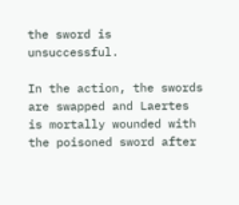the sword is unsuccessful.

In the action, the swords are swapped and Laertes is mortally wounded with the poisoned sword after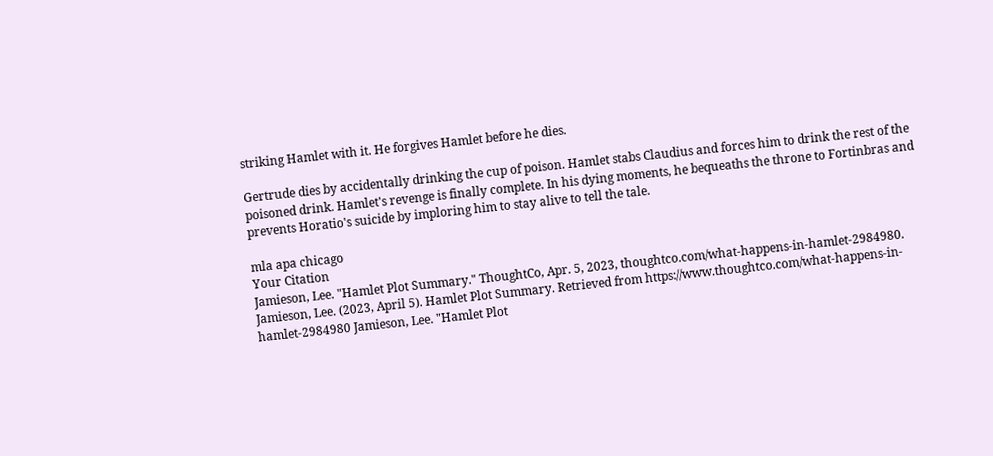striking Hamlet with it. He forgives Hamlet before he dies.

Gertrude dies by accidentally drinking the cup of poison. Hamlet stabs Claudius and forces him to drink the rest of the poisoned drink. Hamlet's revenge is finally complete. In his dying moments, he bequeaths the throne to Fortinbras and prevents Horatio's suicide by imploring him to stay alive to tell the tale.

mla apa chicago
Your Citation
Jamieson, Lee. "Hamlet Plot Summary." ThoughtCo, Apr. 5, 2023, thoughtco.com/what-happens-in-hamlet-2984980. Jamieson, Lee. (2023, April 5). Hamlet Plot Summary. Retrieved from https://www.thoughtco.com/what-happens-in-hamlet-2984980 Jamieson, Lee. "Hamlet Plot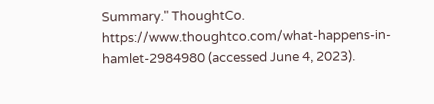Summary." ThoughtCo. https://www.thoughtco.com/what-happens-in-hamlet-2984980 (accessed June 4, 2023).